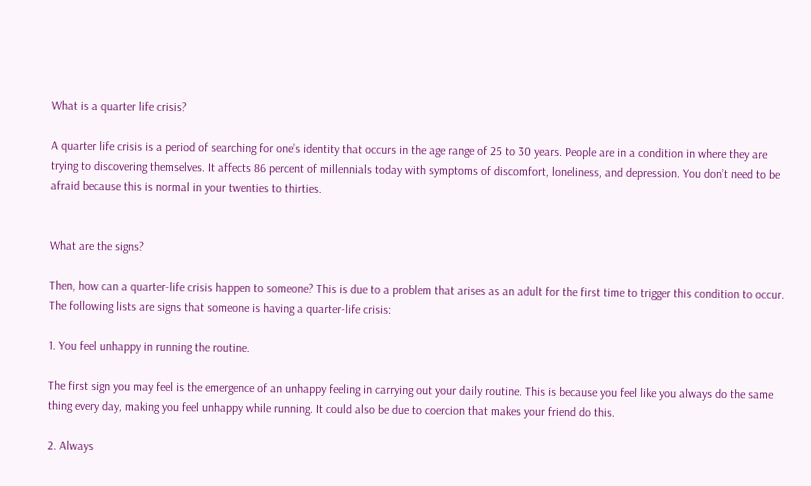What is a quarter life crisis?

A quarter life crisis is a period of searching for one’s identity that occurs in the age range of 25 to 30 years. People are in a condition in where they are trying to discovering themselves. It affects 86 percent of millennials today with symptoms of discomfort, loneliness, and depression. You don’t need to be afraid because this is normal in your twenties to thirties.


What are the signs?

Then, how can a quarter-life crisis happen to someone? This is due to a problem that arises as an adult for the first time to trigger this condition to occur. The following lists are signs that someone is having a quarter-life crisis:

1. You feel unhappy in running the routine.

The first sign you may feel is the emergence of an unhappy feeling in carrying out your daily routine. This is because you feel like you always do the same thing every day, making you feel unhappy while running. It could also be due to coercion that makes your friend do this.

2. Always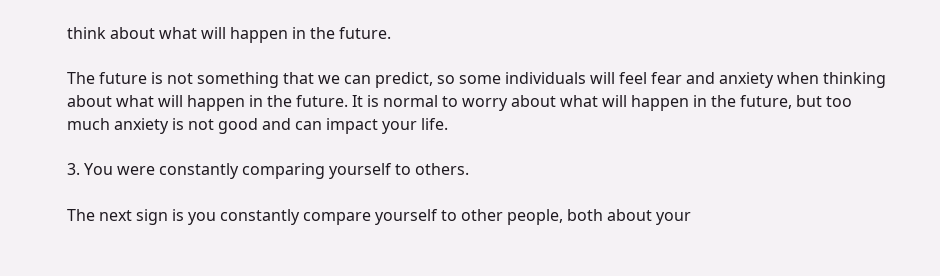think about what will happen in the future.

The future is not something that we can predict, so some individuals will feel fear and anxiety when thinking about what will happen in the future. It is normal to worry about what will happen in the future, but too much anxiety is not good and can impact your life.

3. You were constantly comparing yourself to others.

The next sign is you constantly compare yourself to other people, both about your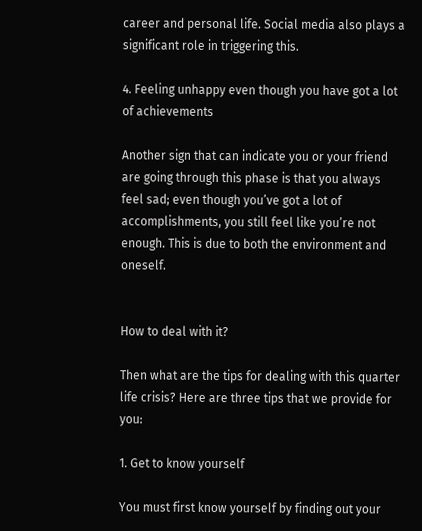career and personal life. Social media also plays a significant role in triggering this.

4. Feeling unhappy even though you have got a lot of achievements

Another sign that can indicate you or your friend are going through this phase is that you always feel sad; even though you’ve got a lot of accomplishments, you still feel like you’re not enough. This is due to both the environment and oneself.


How to deal with it?

Then what are the tips for dealing with this quarter life crisis? Here are three tips that we provide for you:

1. Get to know yourself

You must first know yourself by finding out your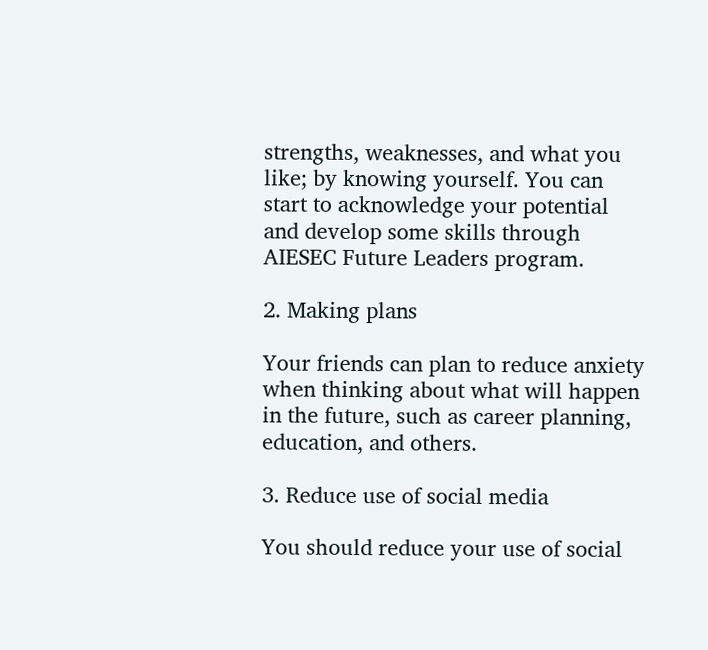strengths, weaknesses, and what you like; by knowing yourself. You can start to acknowledge your potential and develop some skills through AIESEC Future Leaders program.

2. Making plans

Your friends can plan to reduce anxiety when thinking about what will happen in the future, such as career planning, education, and others.

3. Reduce use of social media

You should reduce your use of social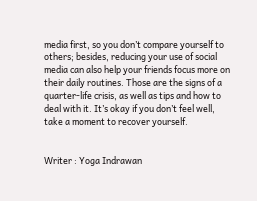media first, so you don’t compare yourself to others; besides, reducing your use of social media can also help your friends focus more on their daily routines. Those are the signs of a quarter-life crisis, as well as tips and how to deal with it. It’s okay if you don’t feel well, take a moment to recover yourself.


Writer : Yoga Indrawan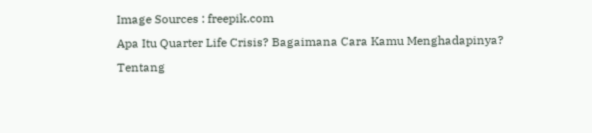Image Sources : freepik.com
Apa Itu Quarter Life Crisis? Bagaimana Cara Kamu Menghadapinya?
Tentang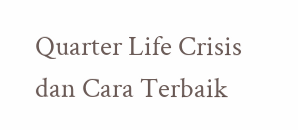Quarter Life Crisis dan Cara Terbaik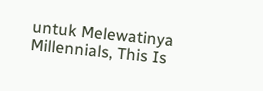untuk Melewatinya
Millennials, This Is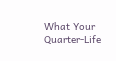What Your Quarter-Life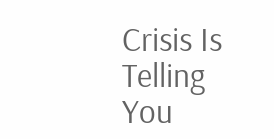Crisis Is Telling You